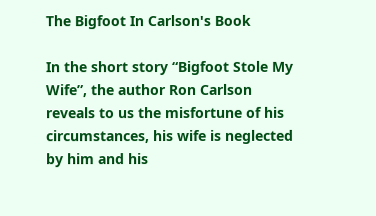The Bigfoot In Carlson's Book

In the short story “Bigfoot Stole My Wife”, the author Ron Carlson reveals to us the misfortune of his circumstances, his wife is neglected by him and his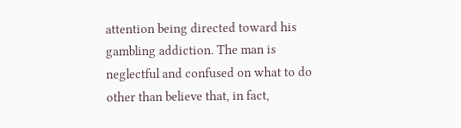attention being directed toward his gambling addiction. The man is neglectful and confused on what to do other than believe that, in fact,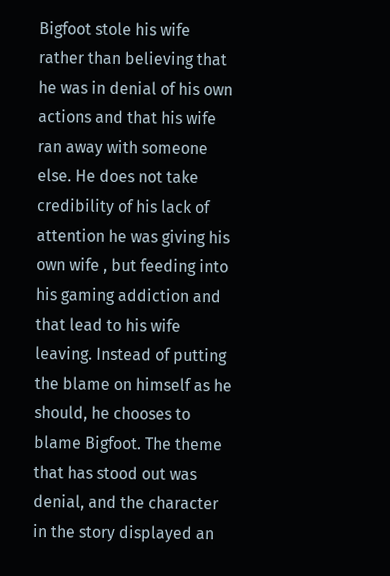Bigfoot stole his wife rather than believing that he was in denial of his own actions and that his wife ran away with someone else. He does not take credibility of his lack of attention he was giving his own wife , but feeding into his gaming addiction and that lead to his wife leaving. Instead of putting the blame on himself as he should, he chooses to blame Bigfoot. The theme that has stood out was denial, and the character in the story displayed an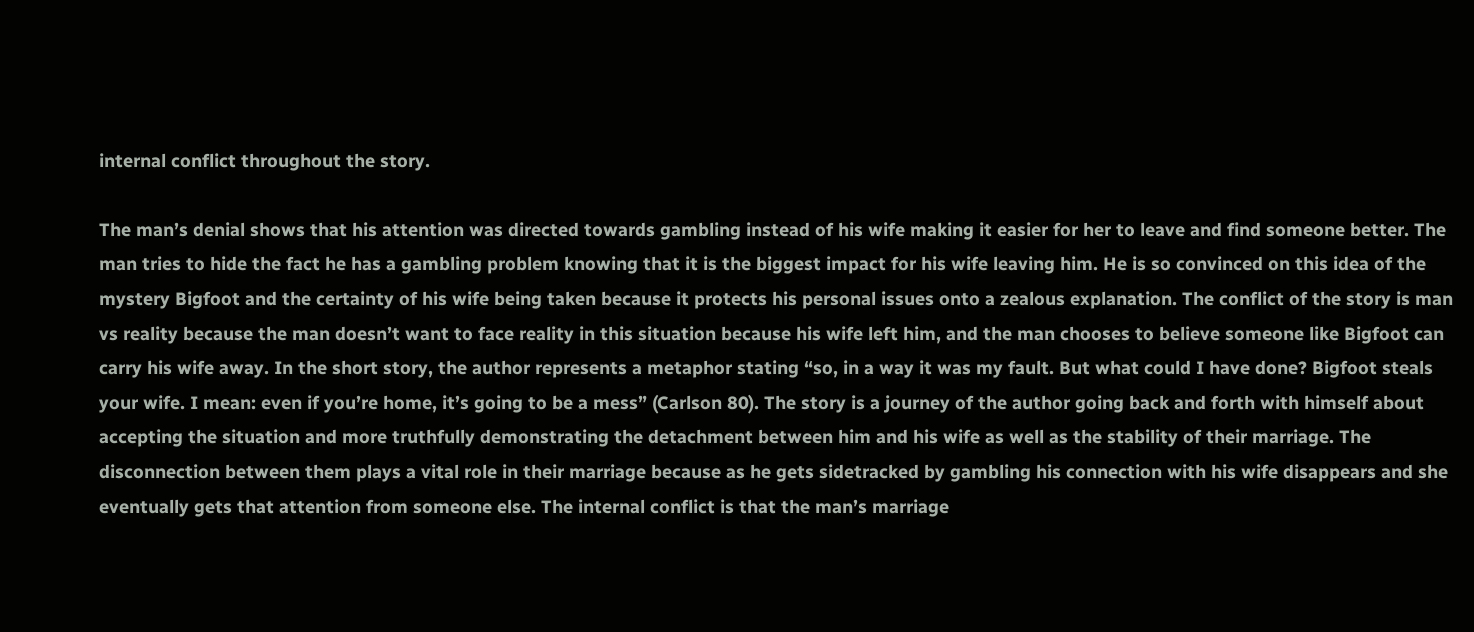internal conflict throughout the story.

The man’s denial shows that his attention was directed towards gambling instead of his wife making it easier for her to leave and find someone better. The man tries to hide the fact he has a gambling problem knowing that it is the biggest impact for his wife leaving him. He is so convinced on this idea of the mystery Bigfoot and the certainty of his wife being taken because it protects his personal issues onto a zealous explanation. The conflict of the story is man vs reality because the man doesn’t want to face reality in this situation because his wife left him, and the man chooses to believe someone like Bigfoot can carry his wife away. In the short story, the author represents a metaphor stating “so, in a way it was my fault. But what could I have done? Bigfoot steals your wife. I mean: even if you’re home, it’s going to be a mess” (Carlson 80). The story is a journey of the author going back and forth with himself about accepting the situation and more truthfully demonstrating the detachment between him and his wife as well as the stability of their marriage. The disconnection between them plays a vital role in their marriage because as he gets sidetracked by gambling his connection with his wife disappears and she eventually gets that attention from someone else. The internal conflict is that the man’s marriage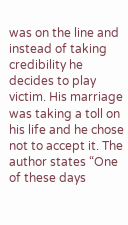was on the line and instead of taking credibility he decides to play victim. His marriage was taking a toll on his life and he chose not to accept it. The author states “One of these days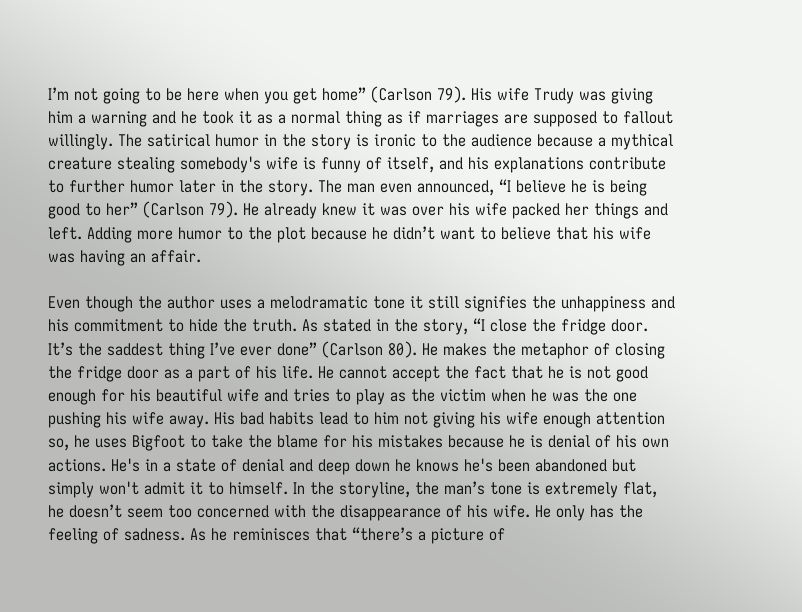I’m not going to be here when you get home” (Carlson 79). His wife Trudy was giving him a warning and he took it as a normal thing as if marriages are supposed to fallout willingly. The satirical humor in the story is ironic to the audience because a mythical creature stealing somebody's wife is funny of itself, and his explanations contribute to further humor later in the story. The man even announced, “I believe he is being good to her” (Carlson 79). He already knew it was over his wife packed her things and left. Adding more humor to the plot because he didn’t want to believe that his wife was having an affair.

Even though the author uses a melodramatic tone it still signifies the unhappiness and his commitment to hide the truth. As stated in the story, “I close the fridge door. It’s the saddest thing I’ve ever done” (Carlson 80). He makes the metaphor of closing the fridge door as a part of his life. He cannot accept the fact that he is not good enough for his beautiful wife and tries to play as the victim when he was the one pushing his wife away. His bad habits lead to him not giving his wife enough attention so, he uses Bigfoot to take the blame for his mistakes because he is denial of his own actions. He's in a state of denial and deep down he knows he's been abandoned but simply won't admit it to himself. In the storyline, the man’s tone is extremely flat, he doesn’t seem too concerned with the disappearance of his wife. He only has the feeling of sadness. As he reminisces that “there’s a picture of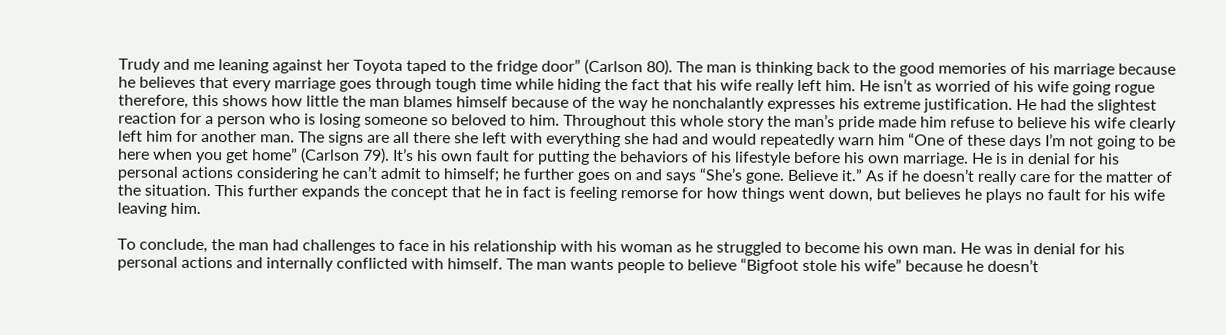Trudy and me leaning against her Toyota taped to the fridge door” (Carlson 80). The man is thinking back to the good memories of his marriage because he believes that every marriage goes through tough time while hiding the fact that his wife really left him. He isn’t as worried of his wife going rogue therefore, this shows how little the man blames himself because of the way he nonchalantly expresses his extreme justification. He had the slightest reaction for a person who is losing someone so beloved to him. Throughout this whole story the man’s pride made him refuse to believe his wife clearly left him for another man. The signs are all there she left with everything she had and would repeatedly warn him “One of these days I’m not going to be here when you get home” (Carlson 79). It’s his own fault for putting the behaviors of his lifestyle before his own marriage. He is in denial for his personal actions considering he can’t admit to himself; he further goes on and says “She’s gone. Believe it.” As if he doesn’t really care for the matter of the situation. This further expands the concept that he in fact is feeling remorse for how things went down, but believes he plays no fault for his wife leaving him.

To conclude, the man had challenges to face in his relationship with his woman as he struggled to become his own man. He was in denial for his personal actions and internally conflicted with himself. The man wants people to believe “Bigfoot stole his wife” because he doesn’t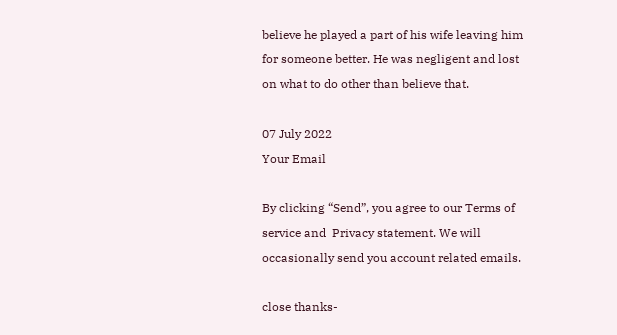believe he played a part of his wife leaving him for someone better. He was negligent and lost on what to do other than believe that.

07 July 2022
Your Email

By clicking “Send”, you agree to our Terms of service and  Privacy statement. We will occasionally send you account related emails.

close thanks-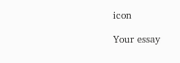icon

Your essay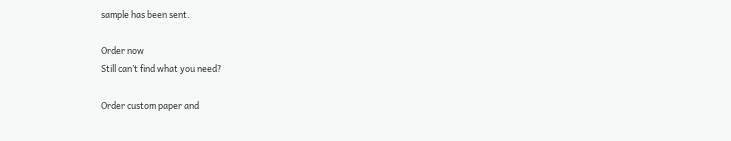sample has been sent.

Order now
Still can’t find what you need?

Order custom paper and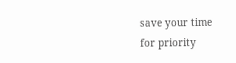save your time
for priority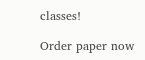classes!

Order paper now